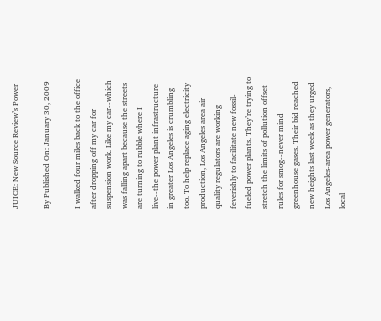JUICE: New Source Review’s Power

By Published On: January 30, 2009

I walked four miles back to the office after dropping off my car for suspension work. Like my car--which was falling apart because the streets are turning to rubble where I live--the power plant infrastructure in greater Los Angeles is crumbling too. To help replace aging electricity production, Los Angeles area air quality regulators are working feverishly to facilitate new fossil-fueled power plants. They’re trying to stretch the limits of pollution offset rules for smog--never mind greenhouse gases. Their bid reached new heights last week as they urged Los Angeles-area power generators, local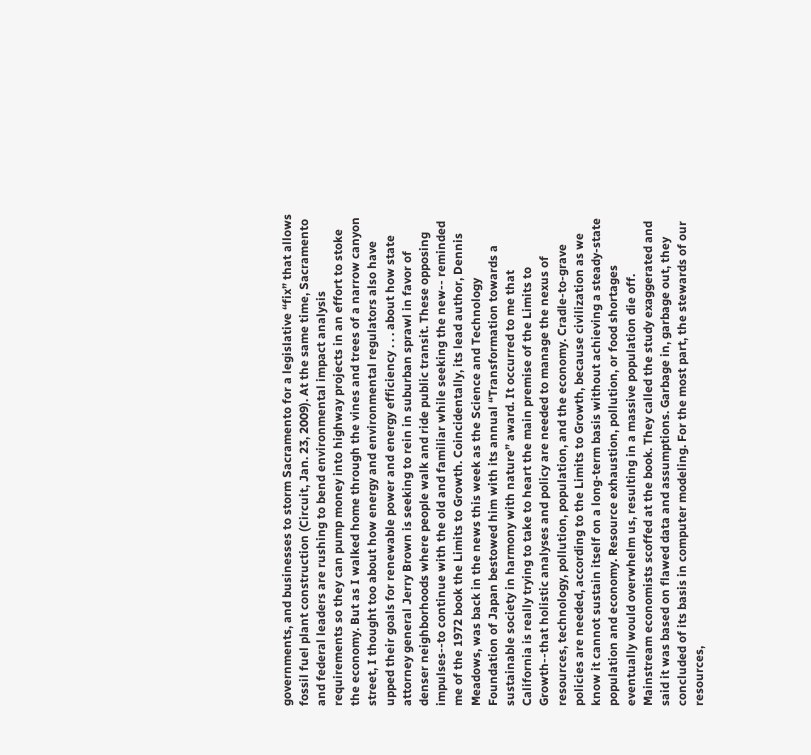governments, and businesses to storm Sacramento for a legislative “fix” that allows fossil fuel plant construction (Circuit, Jan. 23, 2009). At the same time, Sacramento and federal leaders are rushing to bend environmental impact analysis requirements so they can pump money into highway projects in an effort to stoke the economy. But as I walked home through the vines and trees of a narrow canyon street, I thought too about how energy and environmental regulators also have upped their goals for renewable power and energy efficiency . . . about how state attorney general Jerry Brown is seeking to rein in suburban sprawl in favor of denser neighborhoods where people walk and ride public transit. These opposing impulses--to continue with the old and familiar while seeking the new-- reminded me of the 1972 book the Limits to Growth. Coincidentally, its lead author, Dennis Meadows, was back in the news this week as the Science and Technology Foundation of Japan bestowed him with its annual “Transformation towards a sustainable society in harmony with nature” award. It occurred to me that California is really trying to take to heart the main premise of the Limits to Growth--that holistic analyses and policy are needed to manage the nexus of resources, technology, pollution, population, and the economy. Cradle-to-grave policies are needed, according to the Limits to Growth, because civilization as we know it cannot sustain itself on a long-term basis without achieving a steady-state population and economy. Resource exhaustion, pollution, or food shortages eventually would overwhelm us, resulting in a massive population die off. Mainstream economists scoffed at the book. They called the study exaggerated and said it was based on flawed data and assumptions. Garbage in, garbage out, they concluded of its basis in computer modeling. For the most part, the stewards of our resources,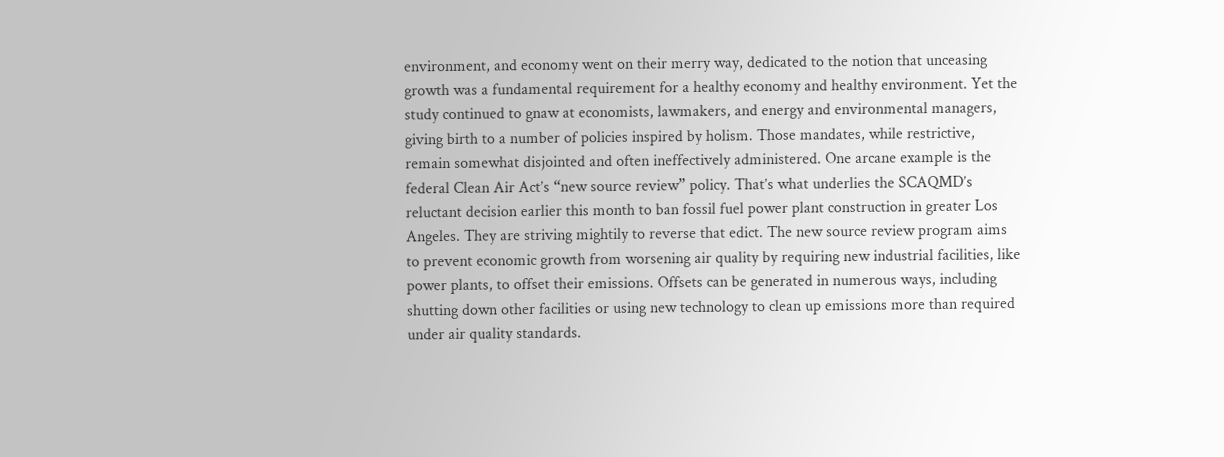environment, and economy went on their merry way, dedicated to the notion that unceasing growth was a fundamental requirement for a healthy economy and healthy environment. Yet the study continued to gnaw at economists, lawmakers, and energy and environmental managers, giving birth to a number of policies inspired by holism. Those mandates, while restrictive, remain somewhat disjointed and often ineffectively administered. One arcane example is the federal Clean Air Act’s “new source review” policy. That’s what underlies the SCAQMD’s reluctant decision earlier this month to ban fossil fuel power plant construction in greater Los Angeles. They are striving mightily to reverse that edict. The new source review program aims to prevent economic growth from worsening air quality by requiring new industrial facilities, like power plants, to offset their emissions. Offsets can be generated in numerous ways, including shutting down other facilities or using new technology to clean up emissions more than required under air quality standards.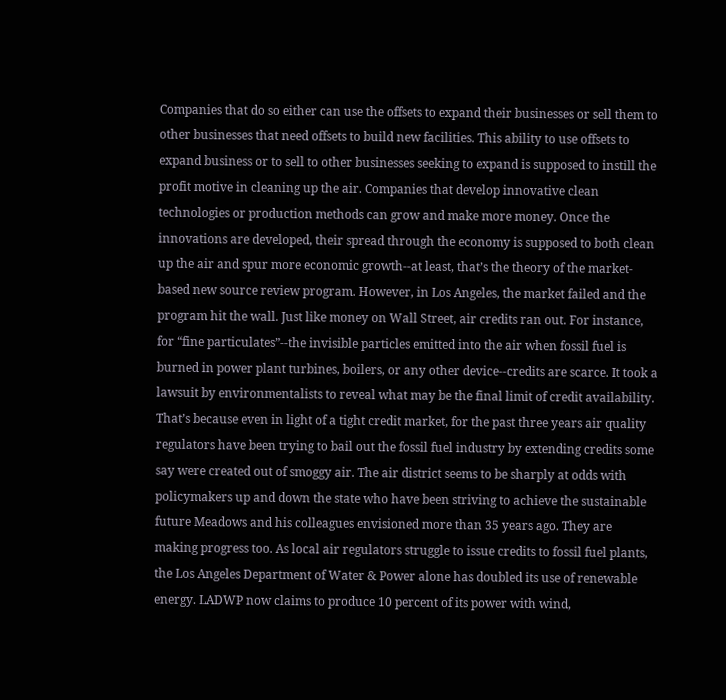Companies that do so either can use the offsets to expand their businesses or sell them to other businesses that need offsets to build new facilities. This ability to use offsets to expand business or to sell to other businesses seeking to expand is supposed to instill the profit motive in cleaning up the air. Companies that develop innovative clean technologies or production methods can grow and make more money. Once the innovations are developed, their spread through the economy is supposed to both clean up the air and spur more economic growth--at least, that’s the theory of the market-based new source review program. However, in Los Angeles, the market failed and the program hit the wall. Just like money on Wall Street, air credits ran out. For instance, for “fine particulates”--the invisible particles emitted into the air when fossil fuel is burned in power plant turbines, boilers, or any other device--credits are scarce. It took a lawsuit by environmentalists to reveal what may be the final limit of credit availability. That’s because even in light of a tight credit market, for the past three years air quality regulators have been trying to bail out the fossil fuel industry by extending credits some say were created out of smoggy air. The air district seems to be sharply at odds with policymakers up and down the state who have been striving to achieve the sustainable future Meadows and his colleagues envisioned more than 35 years ago. They are making progress too. As local air regulators struggle to issue credits to fossil fuel plants, the Los Angeles Department of Water & Power alone has doubled its use of renewable energy. LADWP now claims to produce 10 percent of its power with wind,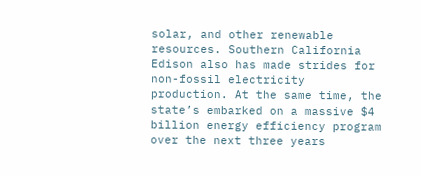solar, and other renewable resources. Southern California Edison also has made strides for non-fossil electricity production. At the same time, the state’s embarked on a massive $4 billion energy efficiency program over the next three years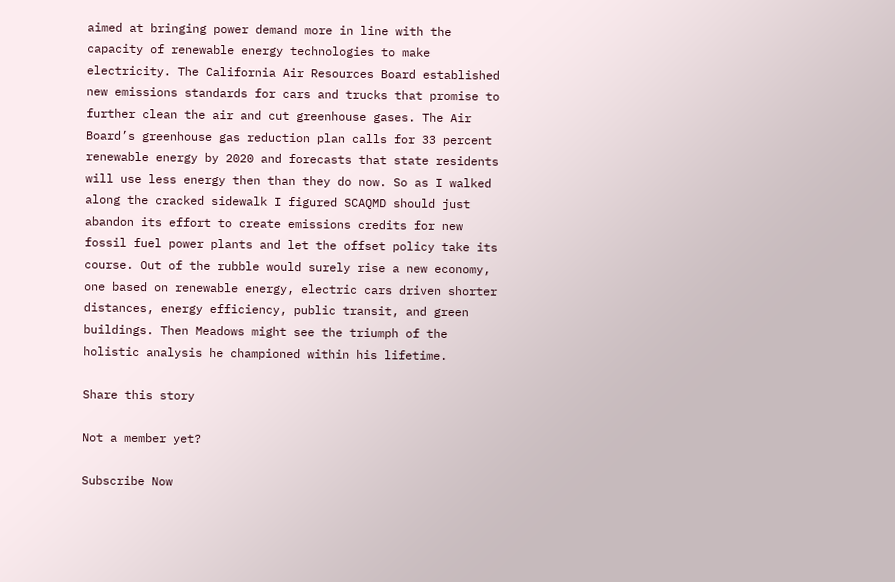aimed at bringing power demand more in line with the capacity of renewable energy technologies to make electricity. The California Air Resources Board established new emissions standards for cars and trucks that promise to further clean the air and cut greenhouse gases. The Air Board’s greenhouse gas reduction plan calls for 33 percent renewable energy by 2020 and forecasts that state residents will use less energy then than they do now. So as I walked along the cracked sidewalk I figured SCAQMD should just abandon its effort to create emissions credits for new fossil fuel power plants and let the offset policy take its course. Out of the rubble would surely rise a new economy, one based on renewable energy, electric cars driven shorter distances, energy efficiency, public transit, and green buildings. Then Meadows might see the triumph of the holistic analysis he championed within his lifetime.

Share this story

Not a member yet?

Subscribe Now